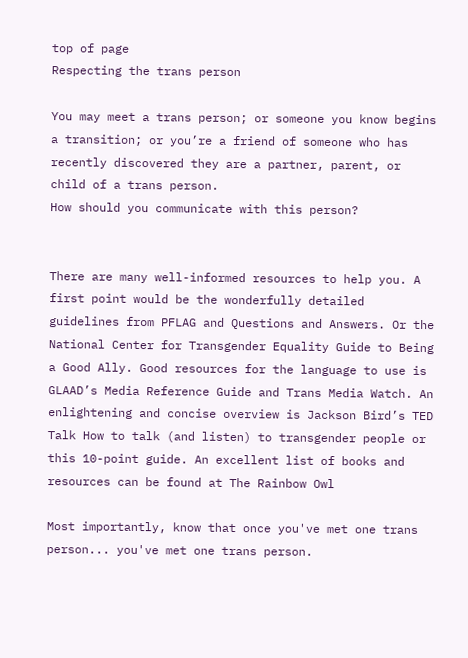top of page
Respecting the trans person

You may meet a trans person; or someone you know begins a transition; or you’re a friend of someone who has recently discovered they are a partner, parent, or child of a trans person.
How should you communicate with this person?


There are many well-informed resources to help you. A first point would be the wonderfully detailed guidelines from PFLAG and Questions and Answers. Or the National Center for Transgender Equality Guide to Being a Good Ally. Good resources for the language to use is GLAAD’s Media Reference Guide and Trans Media Watch. An enlightening and concise overview is Jackson Bird’s TED Talk How to talk (and listen) to transgender people or this 10-point guide. An excellent list of books and resources can be found at The Rainbow Owl

Most importantly, know that once you've met one trans person... you've met one trans person.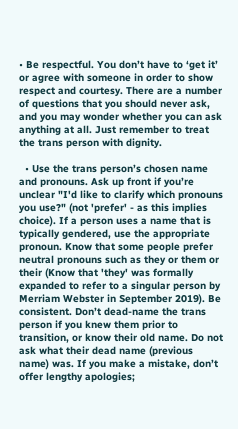• Be respectful. You don’t have to ‘get it’ or agree with someone in order to show respect and courtesy. There are a number of questions that you should never ask, and you may wonder whether you can ask anything at all. Just remember to treat the trans person with dignity.

  • Use the trans person’s chosen name and pronouns. Ask up front if you’re unclear "I'd like to clarify which pronouns you use?" (not 'prefer' - as this implies choice). If a person uses a name that is typically gendered, use the appropriate pronoun. Know that some people prefer neutral pronouns such as they or them or their (Know that 'they' was formally expanded to refer to a singular person by Merriam Webster in September 2019). Be consistent. Don’t dead-name the trans person if you knew them prior to transition, or know their old name. Do not ask what their dead name (previous name) was. If you make a mistake, don’t offer lengthy apologies;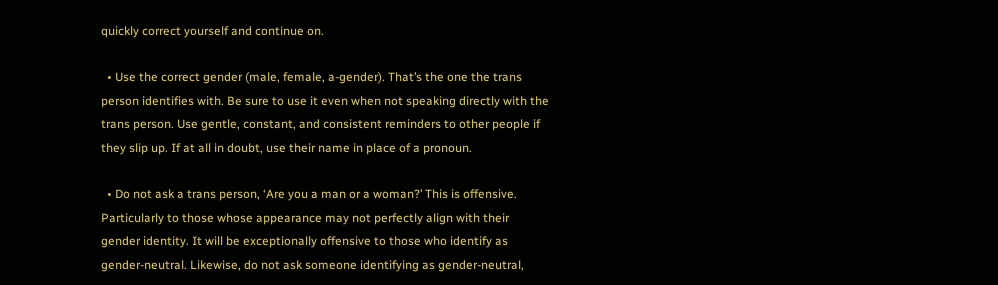quickly correct yourself and continue on.

  • Use the correct gender (male, female, a-gender). That’s the one the trans person identifies with. Be sure to use it even when not speaking directly with the trans person. Use gentle, constant, and consistent reminders to other people if they slip up. If at all in doubt, use their name in place of a pronoun.

  • Do not ask a trans person, ‘Are you a man or a woman?’ This is offensive. Particularly to those whose appearance may not perfectly align with their gender identity. It will be exceptionally offensive to those who identify as gender-neutral. Likewise, do not ask someone identifying as gender-neutral,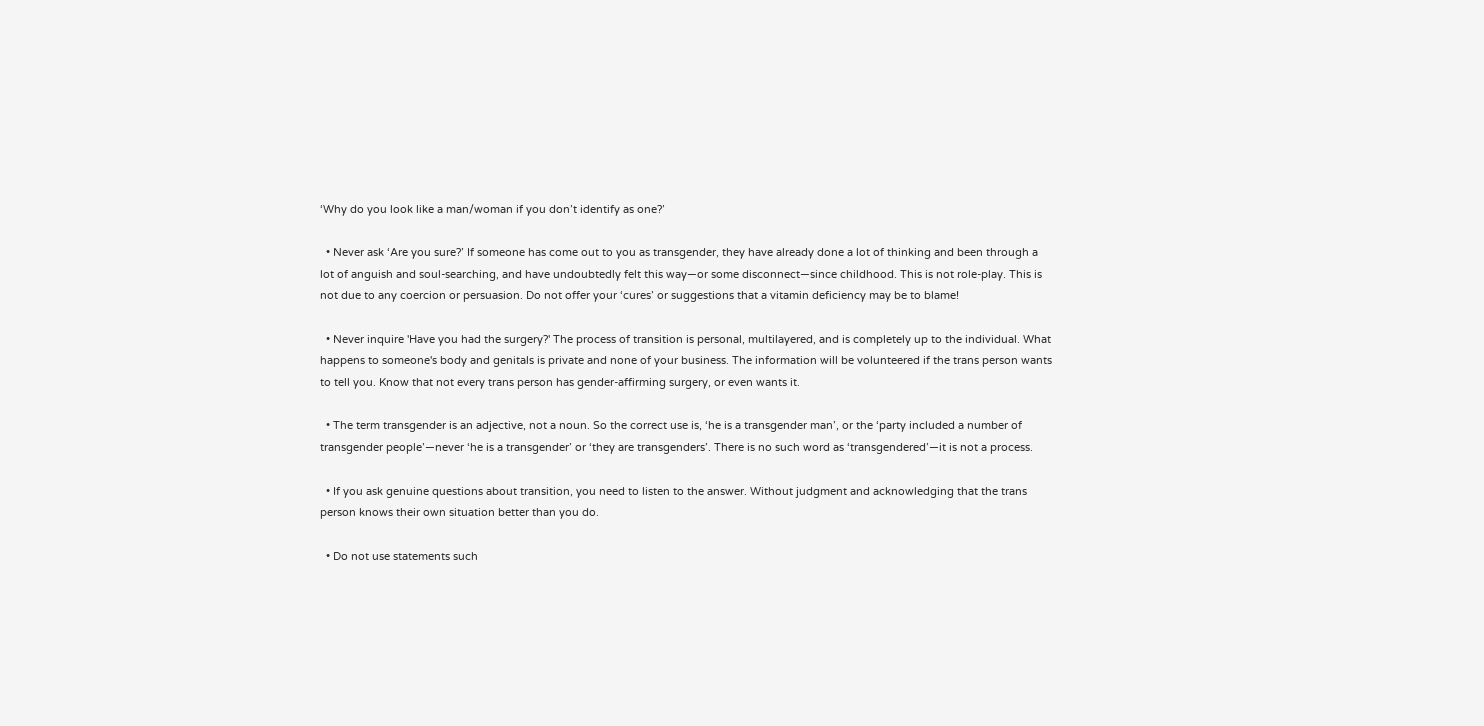‘Why do you look like a man/woman if you don’t identify as one?’

  • Never ask ‘Are you sure?’ If someone has come out to you as transgender, they have already done a lot of thinking and been through a lot of anguish and soul-searching, and have undoubtedly felt this way—or some disconnect—since childhood. This is not role-play. This is not due to any coercion or persuasion. Do not offer your ‘cures’ or suggestions that a vitamin deficiency may be to blame!

  • Never inquire 'Have you had the surgery?' The process of transition is personal, multilayered, and is completely up to the individual. What happens to someone's body and genitals is private and none of your business. The information will be volunteered if the trans person wants to tell you. Know that not every trans person has gender-affirming surgery, or even wants it.

  • The term transgender is an adjective, not a noun. So the correct use is, ‘he is a transgender man’, or the ‘party included a number of transgender people’—never ‘he is a transgender’ or ‘they are transgenders’. There is no such word as ‘transgendered’—it is not a process.

  • If you ask genuine questions about transition, you need to listen to the answer. Without judgment and acknowledging that the trans person knows their own situation better than you do.

  • Do not use statements such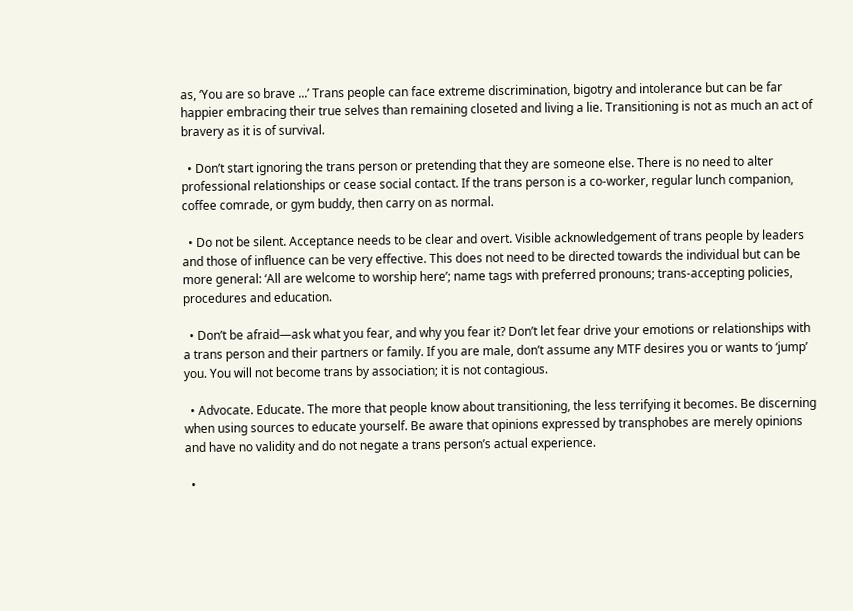as, ‘You are so brave ...’ Trans people can face extreme discrimination, bigotry and intolerance but can be far happier embracing their true selves than remaining closeted and living a lie. Transitioning is not as much an act of bravery as it is of survival.

  • Don’t start ignoring the trans person or pretending that they are someone else. There is no need to alter professional relationships or cease social contact. If the trans person is a co-worker, regular lunch companion, coffee comrade, or gym buddy, then carry on as normal.

  • Do not be silent. Acceptance needs to be clear and overt. Visible acknowledgement of trans people by leaders and those of influence can be very effective. This does not need to be directed towards the individual but can be more general: ‘All are welcome to worship here’; name tags with preferred pronouns; trans-accepting policies, procedures and education.

  • Don’t be afraid—ask what you fear, and why you fear it? Don’t let fear drive your emotions or relationships with a trans person and their partners or family. If you are male, don’t assume any MTF desires you or wants to ‘jump’ you. You will not become trans by association; it is not contagious.

  • Advocate. Educate. The more that people know about transitioning, the less terrifying it becomes. Be discerning when using sources to educate yourself. Be aware that opinions expressed by transphobes are merely opinions and have no validity and do not negate a trans person’s actual experience.

  •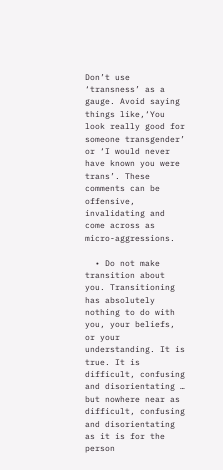Don’t use ‘transness’ as a gauge. Avoid saying things like,‘You look really good for someone transgender’ or ‘I would never have known you were trans’. These comments can be offensive, invalidating and come across as micro-aggressions.

  • Do not make transition about you. Transitioning has absolutely nothing to do with you, your beliefs, or your understanding. It is true. It is difficult, confusing and disorientating … but nowhere near as difficult, confusing and disorientating as it is for the person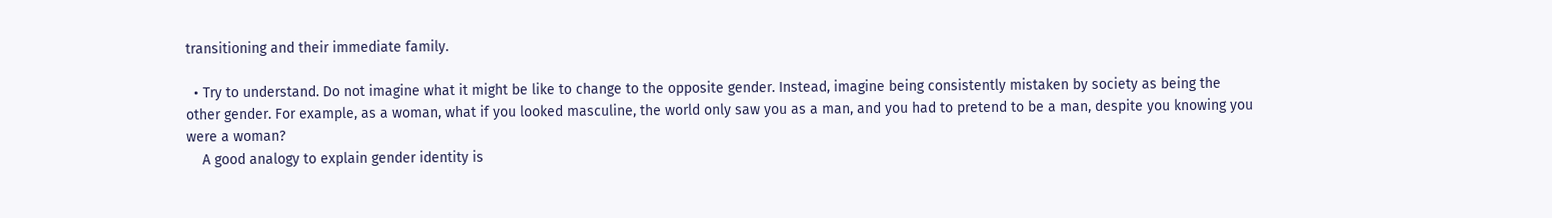transitioning and their immediate family.

  • Try to understand. Do not imagine what it might be like to change to the opposite gender. Instead, imagine being consistently mistaken by society as being the other gender. For example, as a woman, what if you looked masculine, the world only saw you as a man, and you had to pretend to be a man, despite you knowing you were a woman?
    A good analogy to explain gender identity is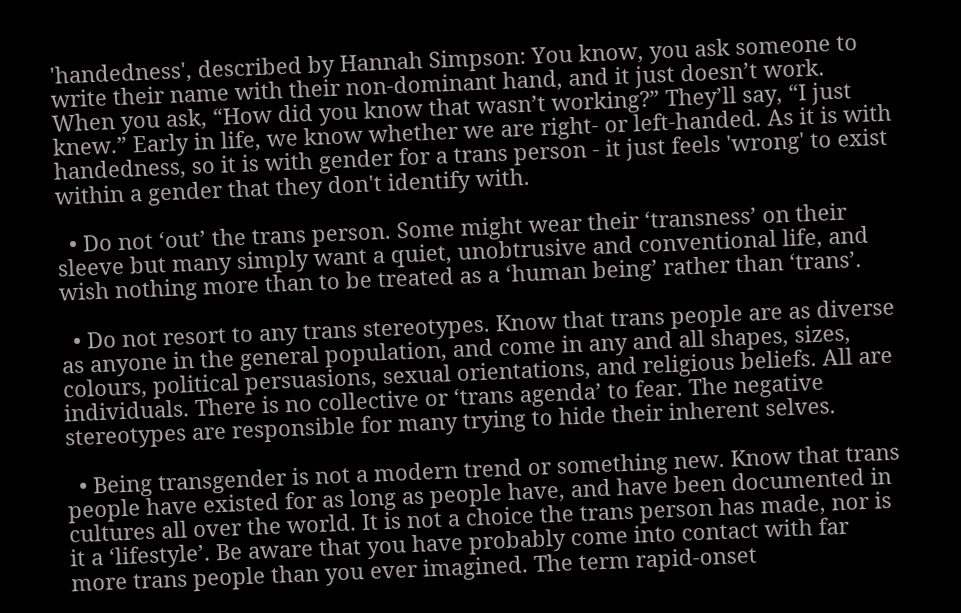'handedness', described by Hannah Simpson: You know, you ask someone to write their name with their non-dominant hand, and it just doesn’t work. When you ask, “How did you know that wasn’t working?” They’ll say, “I just knew.” Early in life, we know whether we are right- or left-handed. As it is with handedness, so it is with gender for a trans person - it just feels 'wrong' to exist within a gender that they don't identify with.

  • Do not ‘out’ the trans person. Some might wear their ‘transness’ on their sleeve but many simply want a quiet, unobtrusive and conventional life, and wish nothing more than to be treated as a ‘human being’ rather than ‘trans’.

  • Do not resort to any trans stereotypes. Know that trans people are as diverse as anyone in the general population, and come in any and all shapes, sizes, colours, political persuasions, sexual orientations, and religious beliefs. All are individuals. There is no collective or ‘trans agenda’ to fear. The negative stereotypes are responsible for many trying to hide their inherent selves.

  • Being transgender is not a modern trend or something new. Know that trans people have existed for as long as people have, and have been documented in cultures all over the world. It is not a choice the trans person has made, nor is it a ‘lifestyle’. Be aware that you have probably come into contact with far more trans people than you ever imagined. The term rapid-onset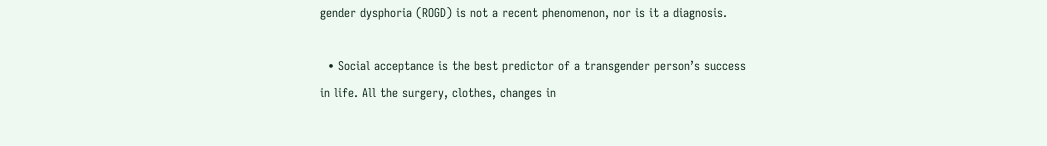gender dysphoria (ROGD) is not a recent phenomenon, nor is it a diagnosis.

  • Social acceptance is the best predictor of a transgender person’s success in life. All the surgery, clothes, changes in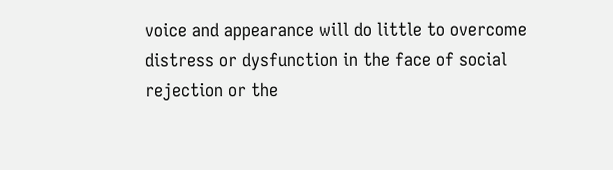voice and appearance will do little to overcome distress or dysfunction in the face of social rejection or the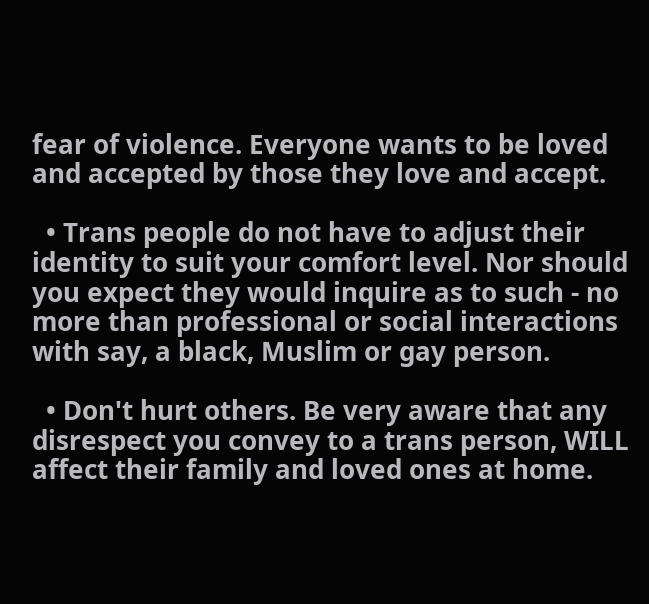fear of violence. Everyone wants to be loved and accepted by those they love and accept.

  • Trans people do not have to adjust their identity to suit your comfort level. Nor should you expect they would inquire as to such - no more than professional or social interactions with say, a black, Muslim or gay person.

  • Don't hurt others. Be very aware that any disrespect you convey to a trans person, WILL affect their family and loved ones at home.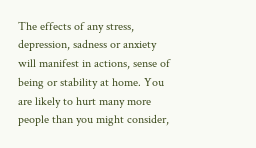The effects of any stress, depression, sadness or anxiety will manifest in actions, sense of being or stability at home. You are likely to hurt many more people than you might consider,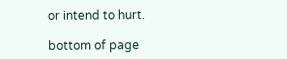or intend to hurt.

bottom of page